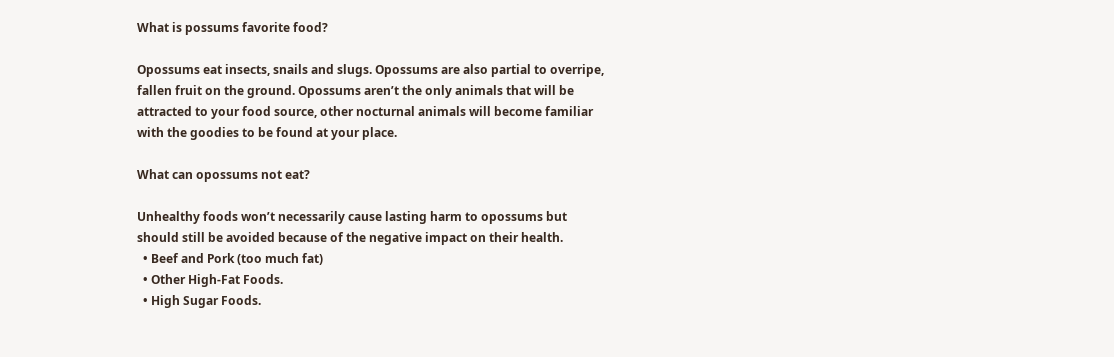What is possums favorite food?

Opossums eat insects, snails and slugs. Opossums are also partial to overripe, fallen fruit on the ground. Opossums aren’t the only animals that will be attracted to your food source, other nocturnal animals will become familiar with the goodies to be found at your place.

What can opossums not eat?

Unhealthy foods won’t necessarily cause lasting harm to opossums but should still be avoided because of the negative impact on their health.
  • Beef and Pork (too much fat)
  • Other High-Fat Foods.
  • High Sugar Foods.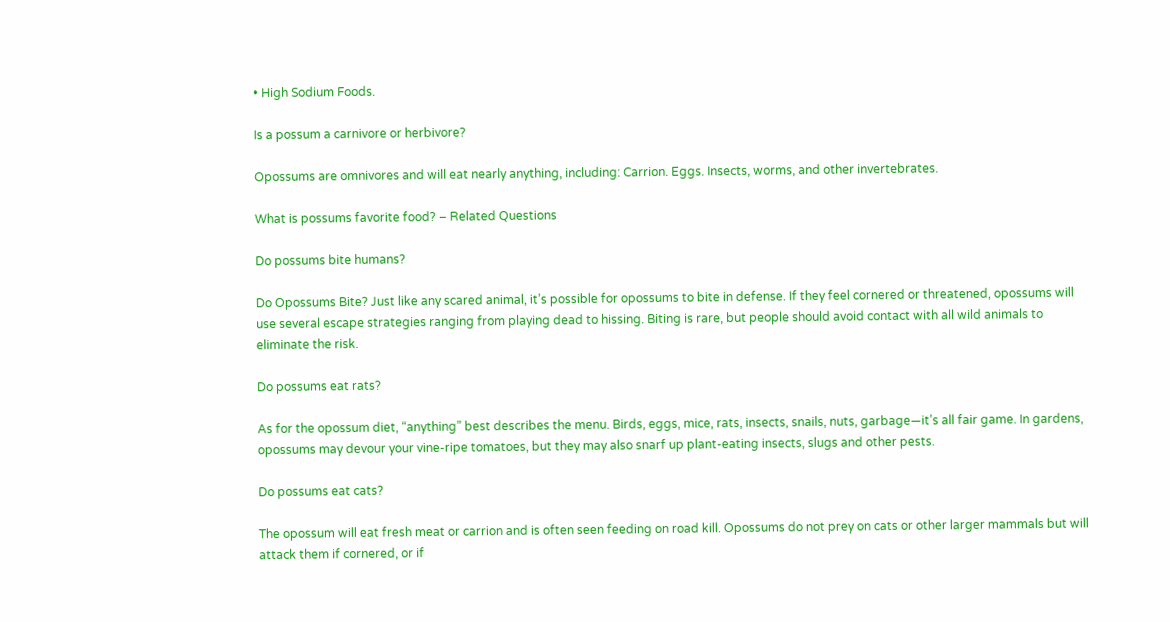• High Sodium Foods.

Is a possum a carnivore or herbivore?

Opossums are omnivores and will eat nearly anything, including: Carrion. Eggs. Insects, worms, and other invertebrates.

What is possums favorite food? – Related Questions

Do possums bite humans?

Do Opossums Bite? Just like any scared animal, it’s possible for opossums to bite in defense. If they feel cornered or threatened, opossums will use several escape strategies ranging from playing dead to hissing. Biting is rare, but people should avoid contact with all wild animals to eliminate the risk.

Do possums eat rats?

As for the opossum diet, “anything” best describes the menu. Birds, eggs, mice, rats, insects, snails, nuts, garbage—it’s all fair game. In gardens, opossums may devour your vine-ripe tomatoes, but they may also snarf up plant-eating insects, slugs and other pests.

Do possums eat cats?

The opossum will eat fresh meat or carrion and is often seen feeding on road kill. Opossums do not prey on cats or other larger mammals but will attack them if cornered, or if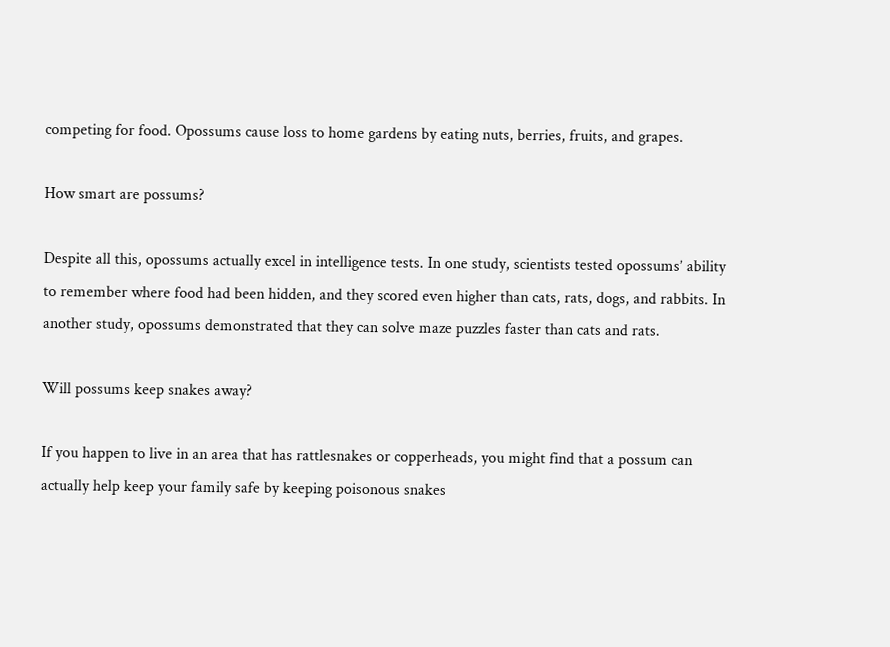competing for food. Opossums cause loss to home gardens by eating nuts, berries, fruits, and grapes.

How smart are possums?

Despite all this, opossums actually excel in intelligence tests. In one study, scientists tested opossums’ ability to remember where food had been hidden, and they scored even higher than cats, rats, dogs, and rabbits. In another study, opossums demonstrated that they can solve maze puzzles faster than cats and rats.

Will possums keep snakes away?

If you happen to live in an area that has rattlesnakes or copperheads, you might find that a possum can actually help keep your family safe by keeping poisonous snakes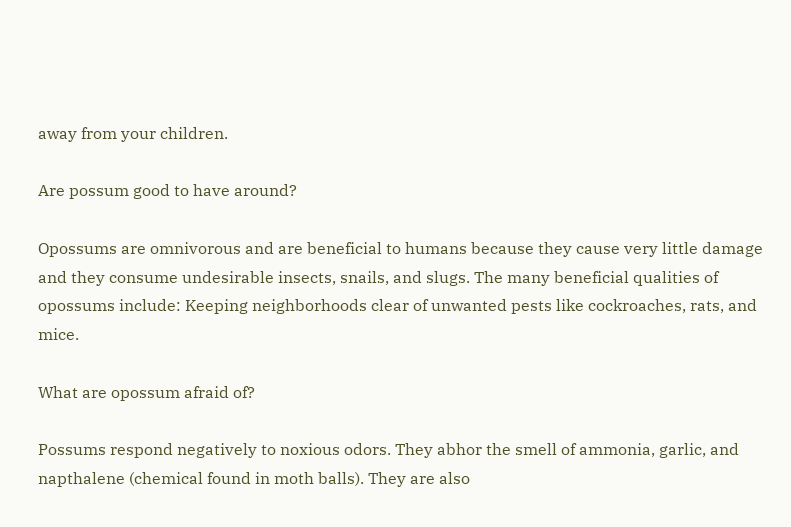away from your children.

Are possum good to have around?

Opossums are omnivorous and are beneficial to humans because they cause very little damage and they consume undesirable insects, snails, and slugs. The many beneficial qualities of opossums include: Keeping neighborhoods clear of unwanted pests like cockroaches, rats, and mice.

What are opossum afraid of?

Possums respond negatively to noxious odors. They abhor the smell of ammonia, garlic, and napthalene (chemical found in moth balls). They are also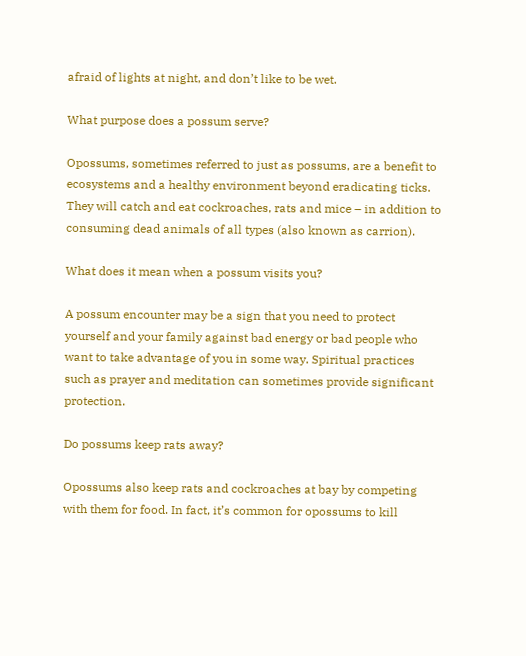afraid of lights at night, and don’t like to be wet.

What purpose does a possum serve?

Opossums, sometimes referred to just as possums, are a benefit to ecosystems and a healthy environment beyond eradicating ticks. They will catch and eat cockroaches, rats and mice – in addition to consuming dead animals of all types (also known as carrion).

What does it mean when a possum visits you?

A possum encounter may be a sign that you need to protect yourself and your family against bad energy or bad people who want to take advantage of you in some way. Spiritual practices such as prayer and meditation can sometimes provide significant protection.

Do possums keep rats away?

Opossums also keep rats and cockroaches at bay by competing with them for food. In fact, it’s common for opossums to kill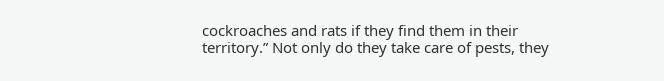cockroaches and rats if they find them in their territory.” Not only do they take care of pests, they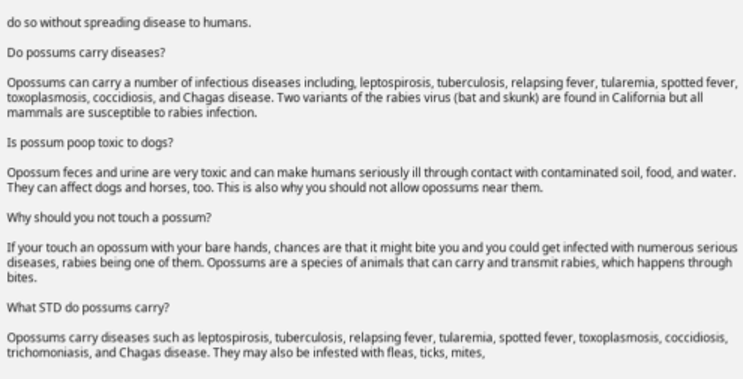do so without spreading disease to humans.

Do possums carry diseases?

Opossums can carry a number of infectious diseases including, leptospirosis, tuberculosis, relapsing fever, tularemia, spotted fever, toxoplasmosis, coccidiosis, and Chagas disease. Two variants of the rabies virus (bat and skunk) are found in California but all mammals are susceptible to rabies infection.

Is possum poop toxic to dogs?

Opossum feces and urine are very toxic and can make humans seriously ill through contact with contaminated soil, food, and water. They can affect dogs and horses, too. This is also why you should not allow opossums near them.

Why should you not touch a possum?

If your touch an opossum with your bare hands, chances are that it might bite you and you could get infected with numerous serious diseases, rabies being one of them. Opossums are a species of animals that can carry and transmit rabies, which happens through bites.

What STD do possums carry?

Opossums carry diseases such as leptospirosis, tuberculosis, relapsing fever, tularemia, spotted fever, toxoplasmosis, coccidiosis, trichomoniasis, and Chagas disease. They may also be infested with fleas, ticks, mites,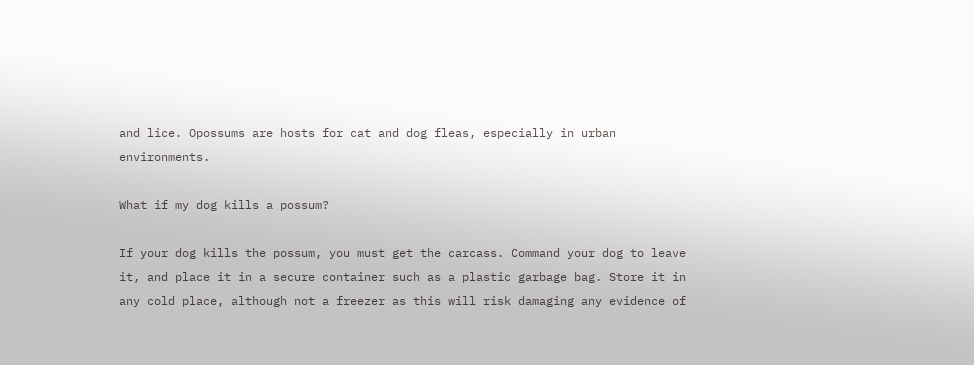and lice. Opossums are hosts for cat and dog fleas, especially in urban environments.

What if my dog kills a possum?

If your dog kills the possum, you must get the carcass. Command your dog to leave it, and place it in a secure container such as a plastic garbage bag. Store it in any cold place, although not a freezer as this will risk damaging any evidence of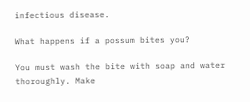infectious disease.

What happens if a possum bites you?

You must wash the bite with soap and water thoroughly. Make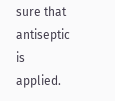sure that antiseptic is applied.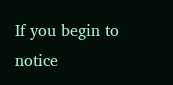If you begin to notice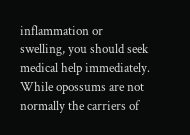inflammation or swelling, you should seek medical help immediately. While opossums are not normally the carriers of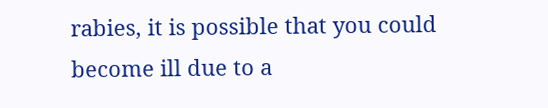rabies, it is possible that you could become ill due to a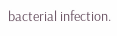bacterial infection.